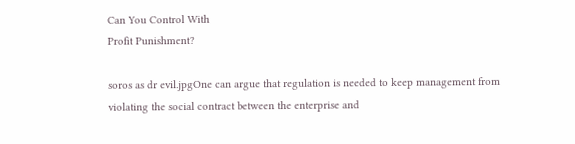Can You Control With
Profit Punishment?

soros as dr evil.jpgOne can argue that regulation is needed to keep management from violating the social contract between the enterprise and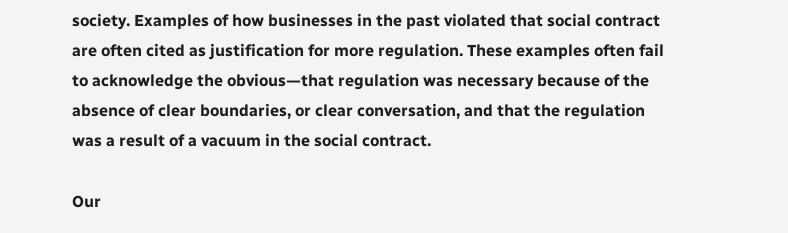society. Examples of how businesses in the past violated that social contract are often cited as justification for more regulation. These examples often fail to acknowledge the obvious—that regulation was necessary because of the absence of clear boundaries, or clear conversation, and that the regulation was a result of a vacuum in the social contract.

Our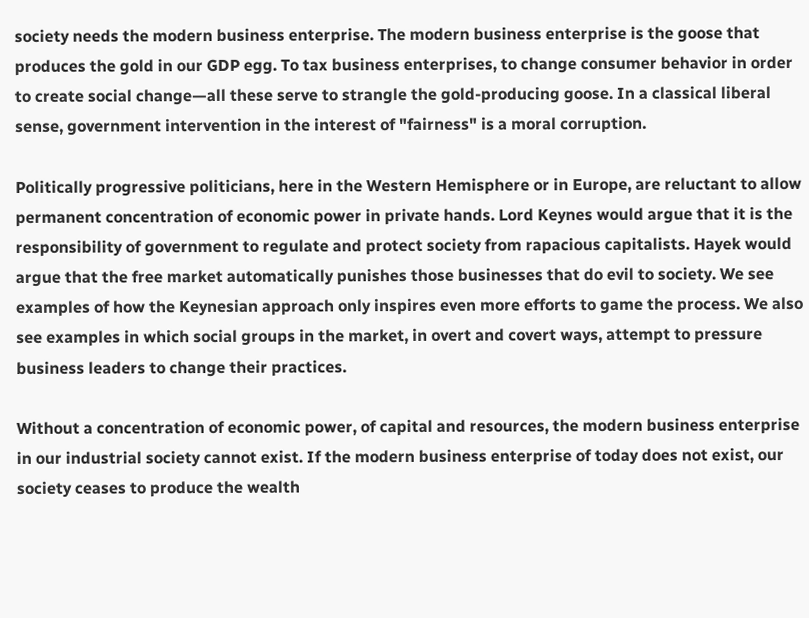society needs the modern business enterprise. The modern business enterprise is the goose that produces the gold in our GDP egg. To tax business enterprises, to change consumer behavior in order to create social change—all these serve to strangle the gold-producing goose. In a classical liberal sense, government intervention in the interest of "fairness" is a moral corruption.

Politically progressive politicians, here in the Western Hemisphere or in Europe, are reluctant to allow permanent concentration of economic power in private hands. Lord Keynes would argue that it is the responsibility of government to regulate and protect society from rapacious capitalists. Hayek would argue that the free market automatically punishes those businesses that do evil to society. We see examples of how the Keynesian approach only inspires even more efforts to game the process. We also see examples in which social groups in the market, in overt and covert ways, attempt to pressure business leaders to change their practices.

Without a concentration of economic power, of capital and resources, the modern business enterprise in our industrial society cannot exist. If the modern business enterprise of today does not exist, our society ceases to produce the wealth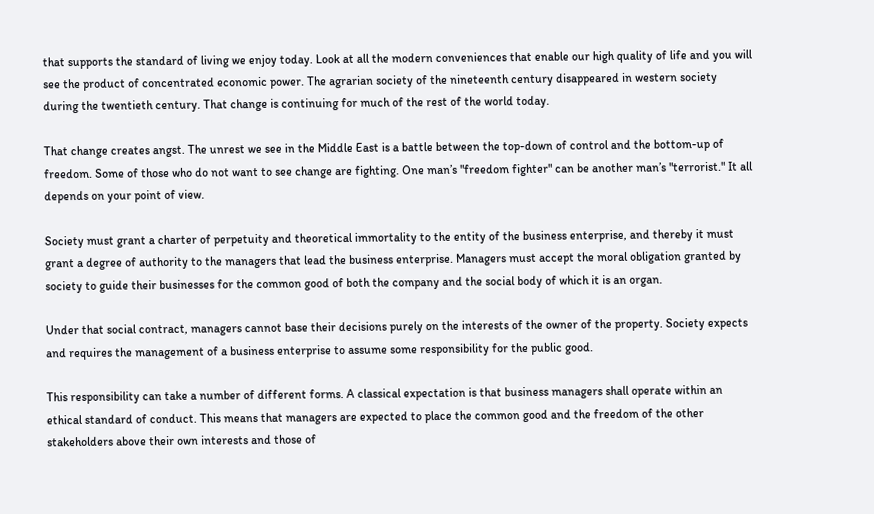that supports the standard of living we enjoy today. Look at all the modern conveniences that enable our high quality of life and you will see the product of concentrated economic power. The agrarian society of the nineteenth century disappeared in western society during the twentieth century. That change is continuing for much of the rest of the world today.

That change creates angst. The unrest we see in the Middle East is a battle between the top-down of control and the bottom-up of freedom. Some of those who do not want to see change are fighting. One man’s "freedom fighter" can be another man’s "terrorist." It all depends on your point of view.

Society must grant a charter of perpetuity and theoretical immortality to the entity of the business enterprise, and thereby it must grant a degree of authority to the managers that lead the business enterprise. Managers must accept the moral obligation granted by society to guide their businesses for the common good of both the company and the social body of which it is an organ.

Under that social contract, managers cannot base their decisions purely on the interests of the owner of the property. Society expects and requires the management of a business enterprise to assume some responsibility for the public good.

This responsibility can take a number of different forms. A classical expectation is that business managers shall operate within an ethical standard of conduct. This means that managers are expected to place the common good and the freedom of the other stakeholders above their own interests and those of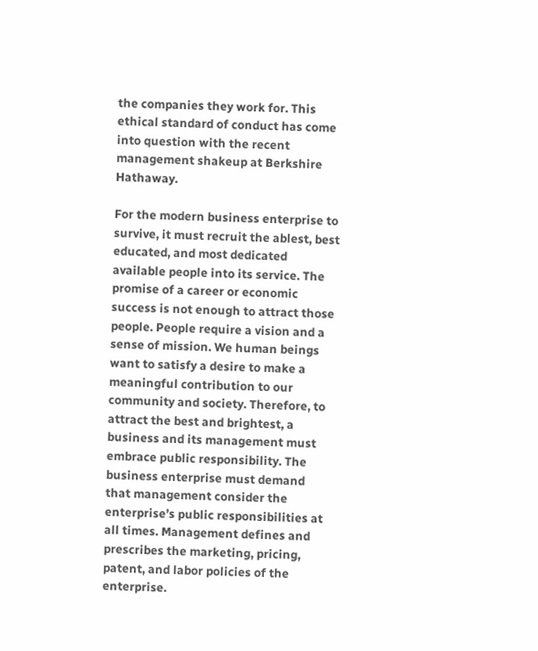the companies they work for. This ethical standard of conduct has come into question with the recent management shakeup at Berkshire Hathaway.

For the modern business enterprise to survive, it must recruit the ablest, best educated, and most dedicated available people into its service. The promise of a career or economic success is not enough to attract those people. People require a vision and a sense of mission. We human beings want to satisfy a desire to make a meaningful contribution to our community and society. Therefore, to attract the best and brightest, a business and its management must embrace public responsibility. The business enterprise must demand that management consider the enterprise’s public responsibilities at all times. Management defines and prescribes the marketing, pricing, patent, and labor policies of the enterprise.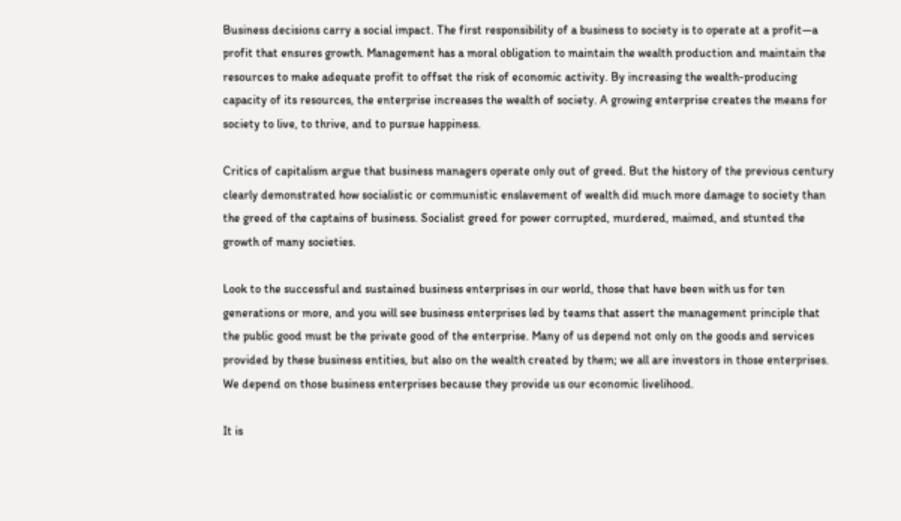Business decisions carry a social impact. The first responsibility of a business to society is to operate at a profit—a profit that ensures growth. Management has a moral obligation to maintain the wealth production and maintain the resources to make adequate profit to offset the risk of economic activity. By increasing the wealth-producing capacity of its resources, the enterprise increases the wealth of society. A growing enterprise creates the means for society to live, to thrive, and to pursue happiness.

Critics of capitalism argue that business managers operate only out of greed. But the history of the previous century clearly demonstrated how socialistic or communistic enslavement of wealth did much more damage to society than the greed of the captains of business. Socialist greed for power corrupted, murdered, maimed, and stunted the growth of many societies.

Look to the successful and sustained business enterprises in our world, those that have been with us for ten generations or more, and you will see business enterprises led by teams that assert the management principle that the public good must be the private good of the enterprise. Many of us depend not only on the goods and services provided by these business entities, but also on the wealth created by them; we all are investors in those enterprises. We depend on those business enterprises because they provide us our economic livelihood.

It is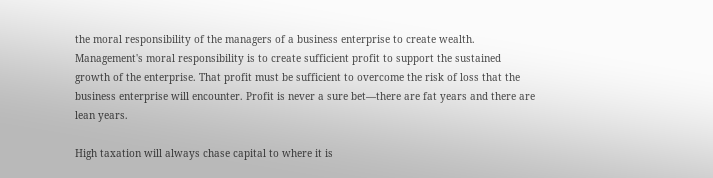the moral responsibility of the managers of a business enterprise to create wealth. Management's moral responsibility is to create sufficient profit to support the sustained growth of the enterprise. That profit must be sufficient to overcome the risk of loss that the business enterprise will encounter. Profit is never a sure bet—there are fat years and there are lean years.

High taxation will always chase capital to where it is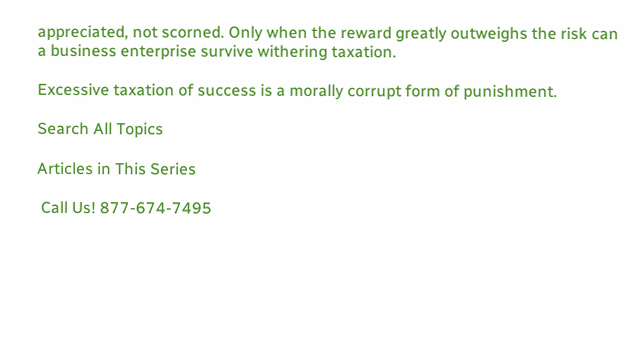appreciated, not scorned. Only when the reward greatly outweighs the risk can a business enterprise survive withering taxation.

Excessive taxation of success is a morally corrupt form of punishment.

Search All Topics

Articles in This Series

 Call Us! 877-674-7495